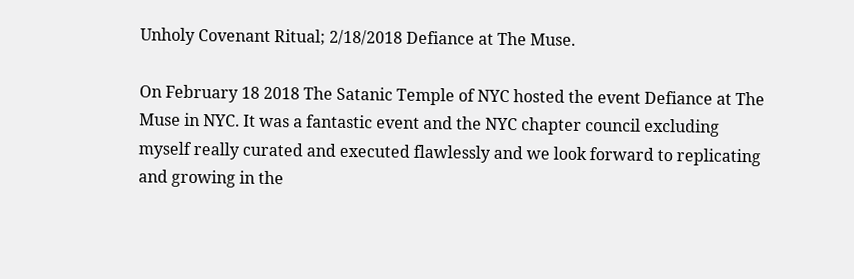Unholy Covenant Ritual; 2/18/2018 Defiance at The Muse.

On February 18 2018 The Satanic Temple of NYC hosted the event Defiance at The Muse in NYC. It was a fantastic event and the NYC chapter council excluding myself really curated and executed flawlessly and we look forward to replicating and growing in the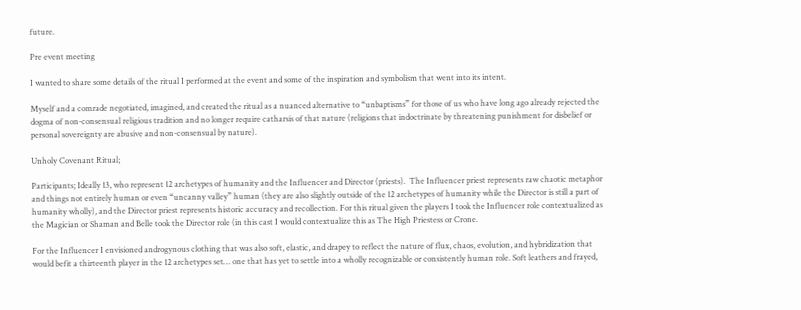future.

Pre event meeting

I wanted to share some details of the ritual I performed at the event and some of the inspiration and symbolism that went into its intent.

Myself and a comrade negotiated, imagined, and created the ritual as a nuanced alternative to “unbaptisms” for those of us who have long ago already rejected the dogma of non-consensual religious tradition and no longer require catharsis of that nature (religions that indoctrinate by threatening punishment for disbelief or personal sovereignty are abusive and non-consensual by nature).

Unholy Covenant Ritual;

Participants; Ideally 13, who represent 12 archetypes of humanity and the Influencer and Director (priests).  The Influencer priest represents raw chaotic metaphor and things not entirely human or even “uncanny valley” human (they are also slightly outside of the 12 archetypes of humanity while the Director is still a part of humanity wholly), and the Director priest represents historic accuracy and recollection. For this ritual given the players I took the Influencer role contextualized as the Magician or Shaman and Belle took the Director role (in this cast I would contextualize this as The High Priestess or Crone.

For the Influencer I envisioned androgynous clothing that was also soft, elastic, and drapey to reflect the nature of flux, chaos, evolution, and hybridization that would befit a thirteenth player in the 12 archetypes set… one that has yet to settle into a wholly recognizable or consistently human role. Soft leathers and frayed,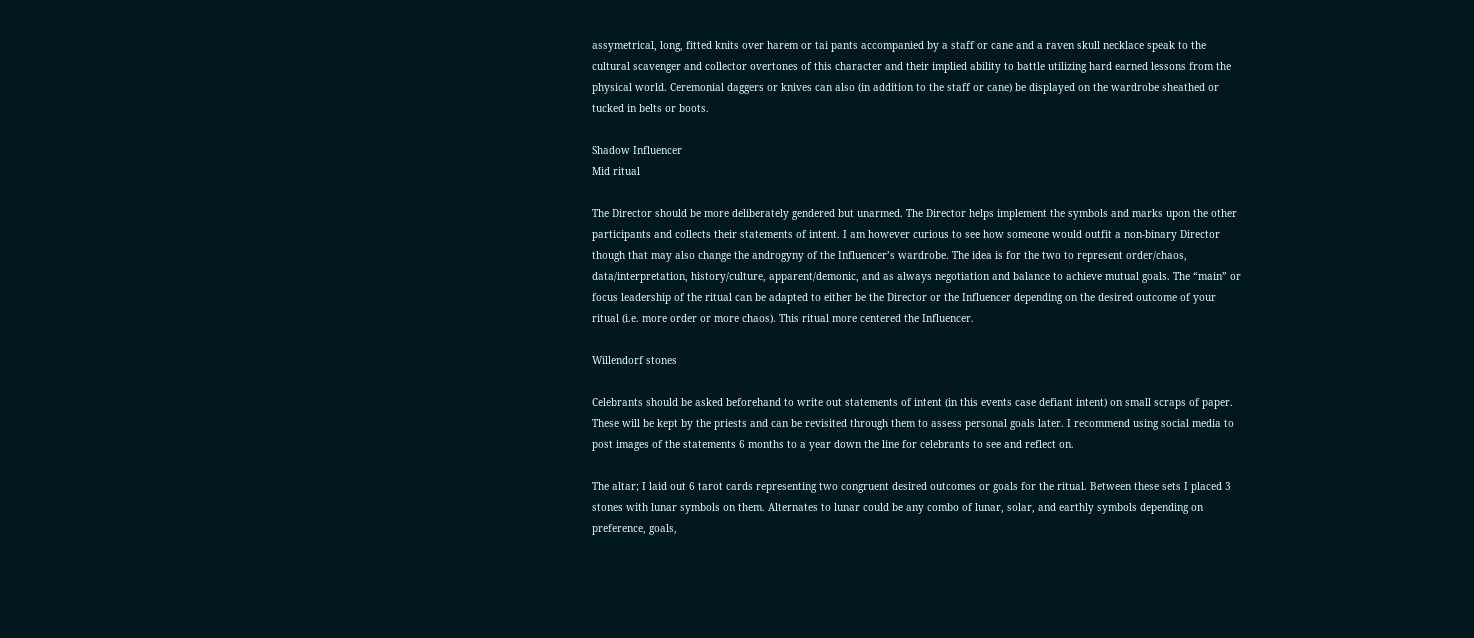assymetrical, long, fitted knits over harem or tai pants accompanied by a staff or cane and a raven skull necklace speak to the cultural scavenger and collector overtones of this character and their implied ability to battle utilizing hard earned lessons from the physical world. Ceremonial daggers or knives can also (in addition to the staff or cane) be displayed on the wardrobe sheathed or tucked in belts or boots.

Shadow Influencer
Mid ritual

The Director should be more deliberately gendered but unarmed. The Director helps implement the symbols and marks upon the other participants and collects their statements of intent. I am however curious to see how someone would outfit a non-binary Director though that may also change the androgyny of the Influencer’s wardrobe. The idea is for the two to represent order/chaos, data/interpretation, history/culture, apparent/demonic, and as always negotiation and balance to achieve mutual goals. The “main” or focus leadership of the ritual can be adapted to either be the Director or the Influencer depending on the desired outcome of your ritual (i.e. more order or more chaos). This ritual more centered the Influencer.

Willendorf stones

Celebrants should be asked beforehand to write out statements of intent (in this events case defiant intent) on small scraps of paper. These will be kept by the priests and can be revisited through them to assess personal goals later. I recommend using social media to post images of the statements 6 months to a year down the line for celebrants to see and reflect on.

The altar; I laid out 6 tarot cards representing two congruent desired outcomes or goals for the ritual. Between these sets I placed 3 stones with lunar symbols on them. Alternates to lunar could be any combo of lunar, solar, and earthly symbols depending on preference, goals,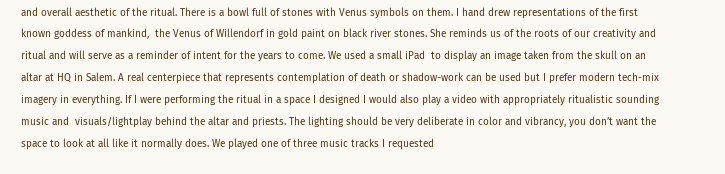and overall aesthetic of the ritual. There is a bowl full of stones with Venus symbols on them. I hand drew representations of the first known goddess of mankind,  the Venus of Willendorf in gold paint on black river stones. She reminds us of the roots of our creativity and ritual and will serve as a reminder of intent for the years to come. We used a small iPad  to display an image taken from the skull on an altar at HQ in Salem. A real centerpiece that represents contemplation of death or shadow-work can be used but I prefer modern tech-mix imagery in everything. If I were performing the ritual in a space I designed I would also play a video with appropriately ritualistic sounding music and  visuals/lightplay behind the altar and priests. The lighting should be very deliberate in color and vibrancy, you don’t want the space to look at all like it normally does. We played one of three music tracks I requested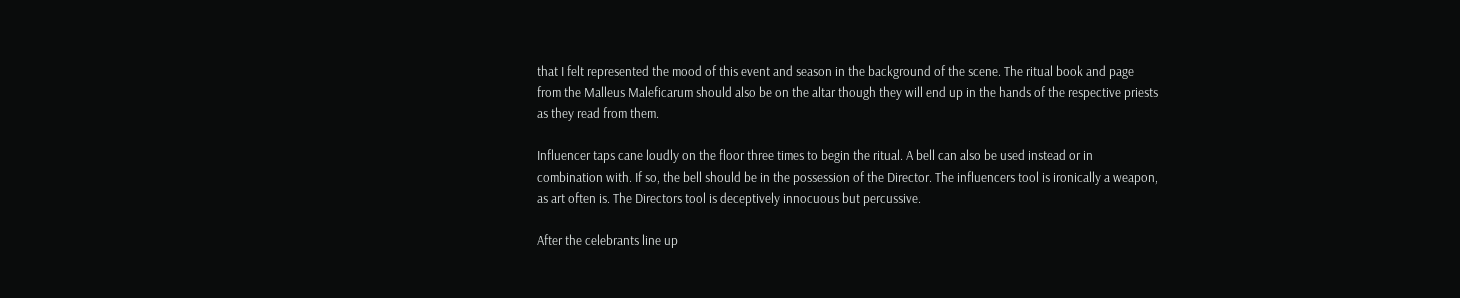that I felt represented the mood of this event and season in the background of the scene. The ritual book and page from the Malleus Maleficarum should also be on the altar though they will end up in the hands of the respective priests as they read from them.

Influencer taps cane loudly on the floor three times to begin the ritual. A bell can also be used instead or in combination with. If so, the bell should be in the possession of the Director. The influencers tool is ironically a weapon, as art often is. The Directors tool is deceptively innocuous but percussive.

After the celebrants line up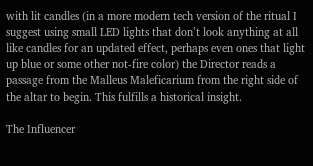with lit candles (in a more modern tech version of the ritual I suggest using small LED lights that don’t look anything at all like candles for an updated effect, perhaps even ones that light up blue or some other not-fire color) the Director reads a passage from the Malleus Maleficarium from the right side of the altar to begin. This fulfills a historical insight.

The Influencer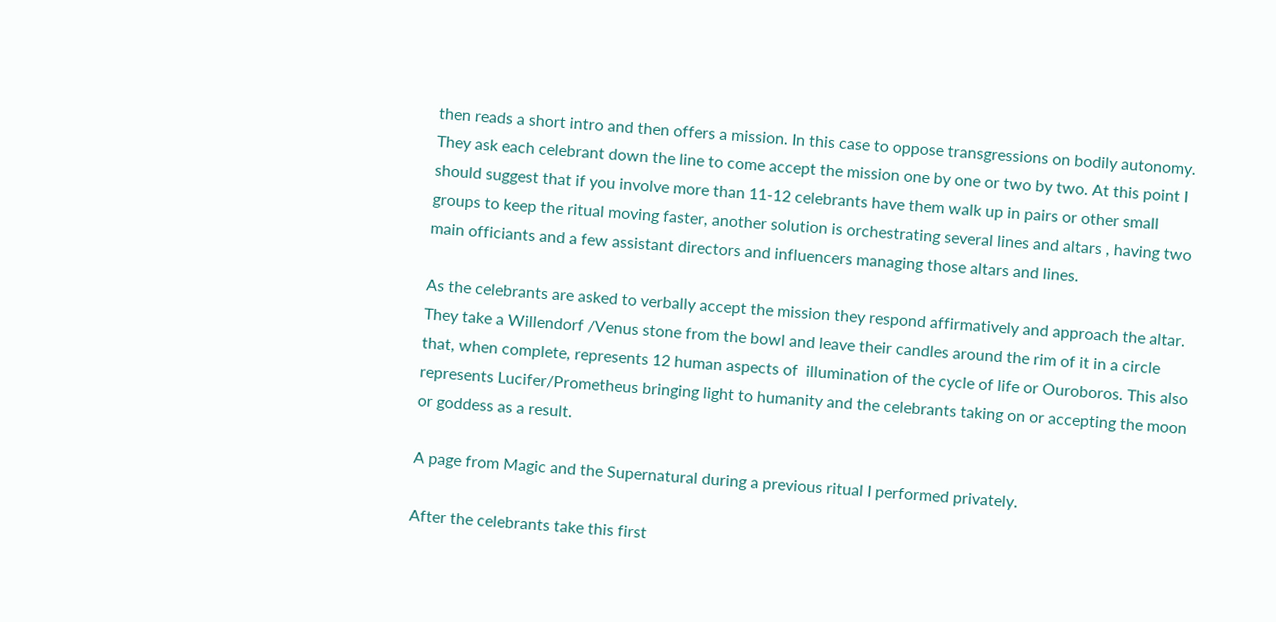then reads a short intro and then offers a mission. In this case to oppose transgressions on bodily autonomy.  They ask each celebrant down the line to come accept the mission one by one or two by two. At this point I should suggest that if you involve more than 11-12 celebrants have them walk up in pairs or other small groups to keep the ritual moving faster, another solution is orchestrating several lines and altars , having two main officiants and a few assistant directors and influencers managing those altars and lines.

As the celebrants are asked to verbally accept the mission they respond affirmatively and approach the altar.  They take a Willendorf /Venus stone from the bowl and leave their candles around the rim of it in a circle that, when complete, represents 12 human aspects of  illumination of the cycle of life or Ouroboros. This also represents Lucifer/Prometheus bringing light to humanity and the celebrants taking on or accepting the moon or goddess as a result.

A page from Magic and the Supernatural during a previous ritual I performed privately.

After the celebrants take this first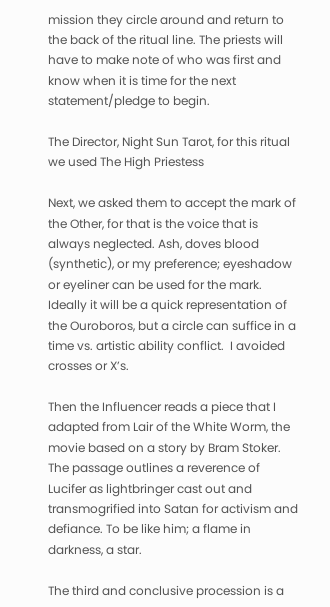mission they circle around and return to the back of the ritual line. The priests will have to make note of who was first and know when it is time for the next statement/pledge to begin.

The Director, Night Sun Tarot, for this ritual we used The High Priestess

Next, we asked them to accept the mark of the Other, for that is the voice that is always neglected. Ash, doves blood (synthetic), or my preference; eyeshadow or eyeliner can be used for the mark. Ideally it will be a quick representation of the Ouroboros, but a circle can suffice in a time vs. artistic ability conflict.  I avoided crosses or X’s.

Then the Influencer reads a piece that I adapted from Lair of the White Worm, the movie based on a story by Bram Stoker. The passage outlines a reverence of Lucifer as lightbringer cast out and transmogrified into Satan for activism and defiance. To be like him; a flame in darkness, a star.

The third and conclusive procession is a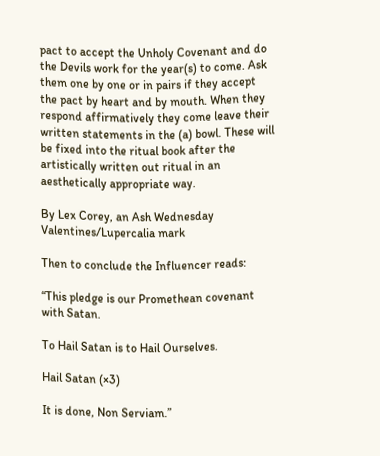pact to accept the Unholy Covenant and do the Devils work for the year(s) to come. Ask them one by one or in pairs if they accept the pact by heart and by mouth. When they respond affirmatively they come leave their written statements in the (a) bowl. These will be fixed into the ritual book after the artistically written out ritual in an aesthetically appropriate way.

By Lex Corey, an Ash Wednesday Valentines/Lupercalia mark

Then to conclude the Influencer reads:

“This pledge is our Promethean covenant with Satan.

To Hail Satan is to Hail Ourselves.

Hail Satan (×3)

It is done, Non Serviam.”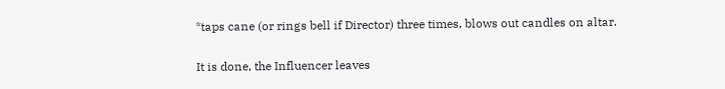*taps cane (or rings bell if Director) three times, blows out candles on altar.

It is done, the Influencer leaves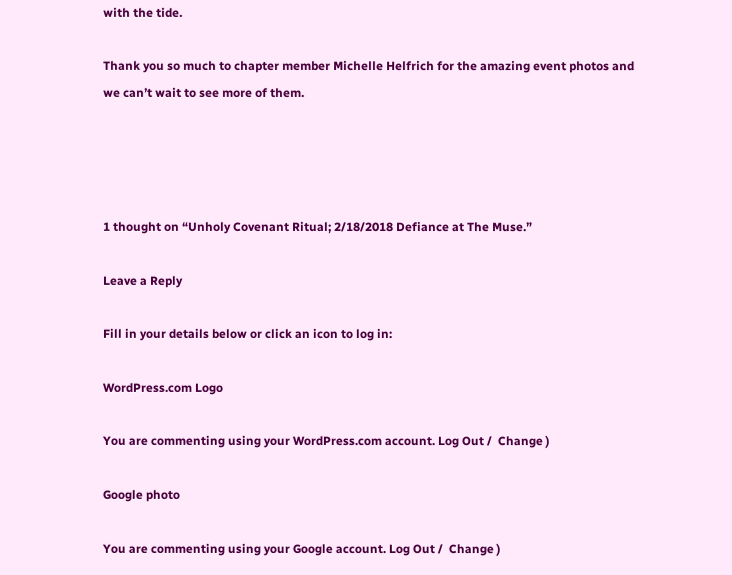with the tide.

Thank you so much to chapter member Michelle Helfrich for the amazing event photos and we can’t wait to see more of them.




1 thought on “Unholy Covenant Ritual; 2/18/2018 Defiance at The Muse.”

Leave a Reply

Fill in your details below or click an icon to log in:

WordPress.com Logo

You are commenting using your WordPress.com account. Log Out /  Change )

Google photo

You are commenting using your Google account. Log Out /  Change )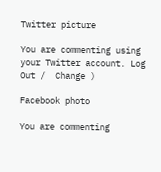Twitter picture

You are commenting using your Twitter account. Log Out /  Change )

Facebook photo

You are commenting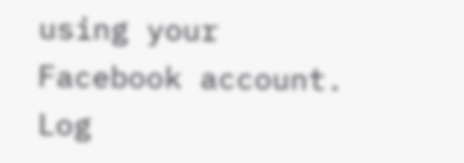using your Facebook account. Log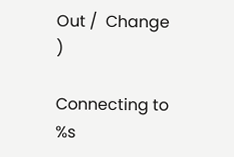Out /  Change )

Connecting to %s